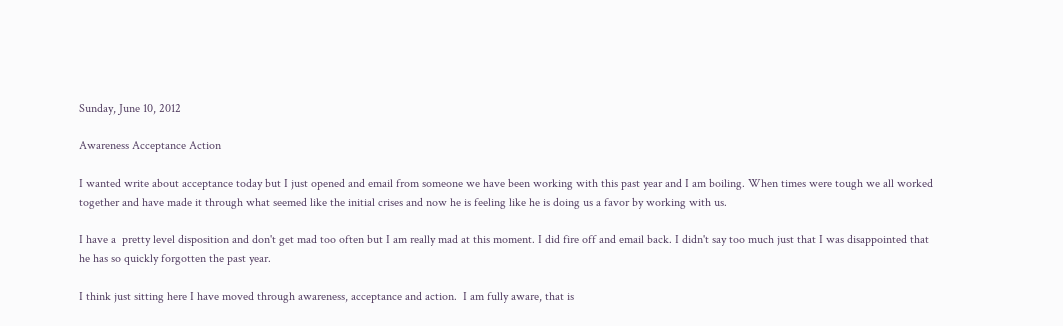Sunday, June 10, 2012

Awareness Acceptance Action

I wanted write about acceptance today but I just opened and email from someone we have been working with this past year and I am boiling. When times were tough we all worked together and have made it through what seemed like the initial crises and now he is feeling like he is doing us a favor by working with us.

I have a  pretty level disposition and don't get mad too often but I am really mad at this moment. I did fire off and email back. I didn't say too much just that I was disappointed that he has so quickly forgotten the past year.

I think just sitting here I have moved through awareness, acceptance and action.  I am fully aware, that is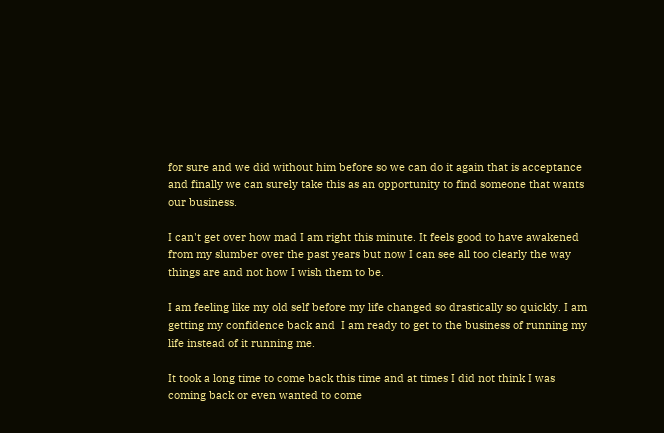for sure and we did without him before so we can do it again that is acceptance and finally we can surely take this as an opportunity to find someone that wants our business.

I can't get over how mad I am right this minute. It feels good to have awakened from my slumber over the past years but now I can see all too clearly the way things are and not how I wish them to be.

I am feeling like my old self before my life changed so drastically so quickly. I am getting my confidence back and  I am ready to get to the business of running my life instead of it running me.

It took a long time to come back this time and at times I did not think I was coming back or even wanted to come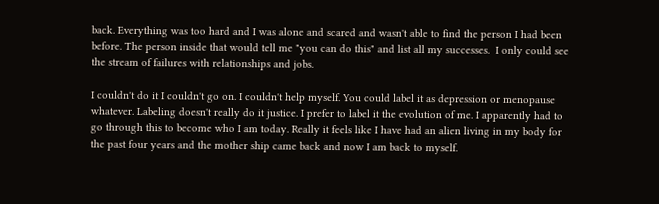back. Everything was too hard and I was alone and scared and wasn't able to find the person I had been before. The person inside that would tell me "you can do this" and list all my successes.  I only could see the stream of failures with relationships and jobs.

I couldn't do it I couldn't go on. I couldn't help myself. You could label it as depression or menopause whatever. Labeling doesn't really do it justice. I prefer to label it the evolution of me. I apparently had to go through this to become who I am today. Really it feels like I have had an alien living in my body for the past four years and the mother ship came back and now I am back to myself.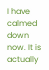I have calmed down now. It is actually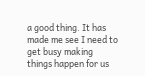a good thing. It has made me see I need to get busy making things happen for us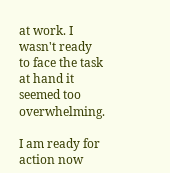at work. I wasn't ready to face the task at hand it seemed too overwhelming.

I am ready for action now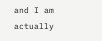and I am actually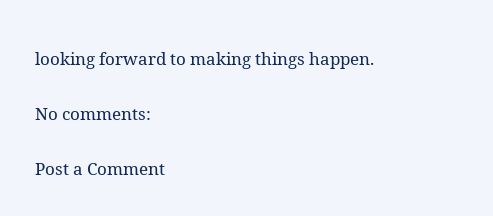looking forward to making things happen.

No comments:

Post a Comment